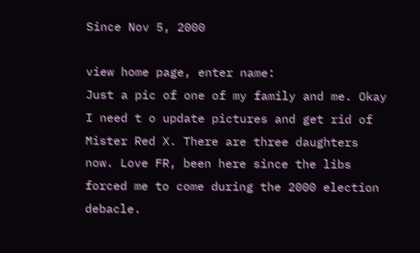Since Nov 5, 2000

view home page, enter name:
Just a pic of one of my family and me. Okay I need t o update pictures and get rid of Mister Red X. There are three daughters now. Love FR, been here since the libs forced me to come during the 2000 election debacle.